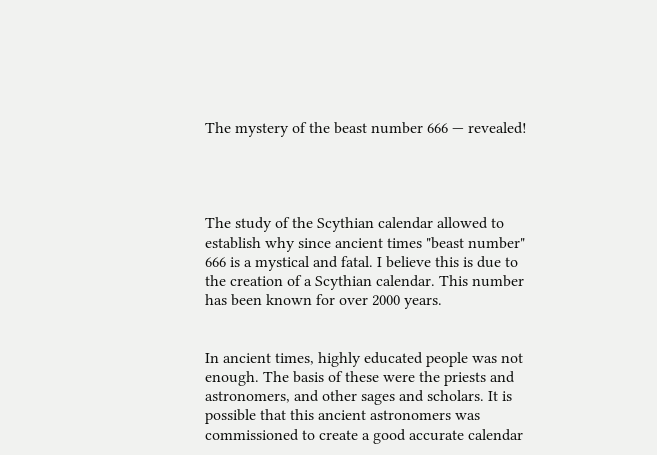The mystery of the beast number 666 — revealed!




The study of the Scythian calendar allowed to establish why since ancient times "beast number" 666 is a mystical and fatal. I believe this is due to the creation of a Scythian calendar. This number has been known for over 2000 years.


In ancient times, highly educated people was not enough. The basis of these were the priests and astronomers, and other sages and scholars. It is possible that this ancient astronomers was commissioned to create a good accurate calendar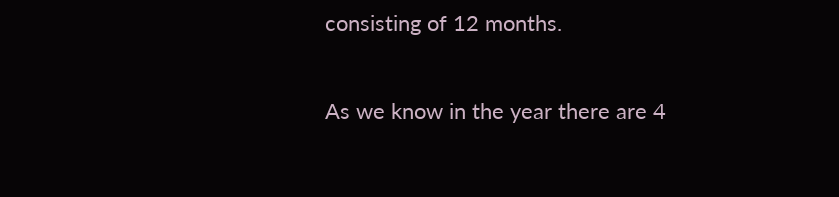consisting of 12 months.

As we know in the year there are 4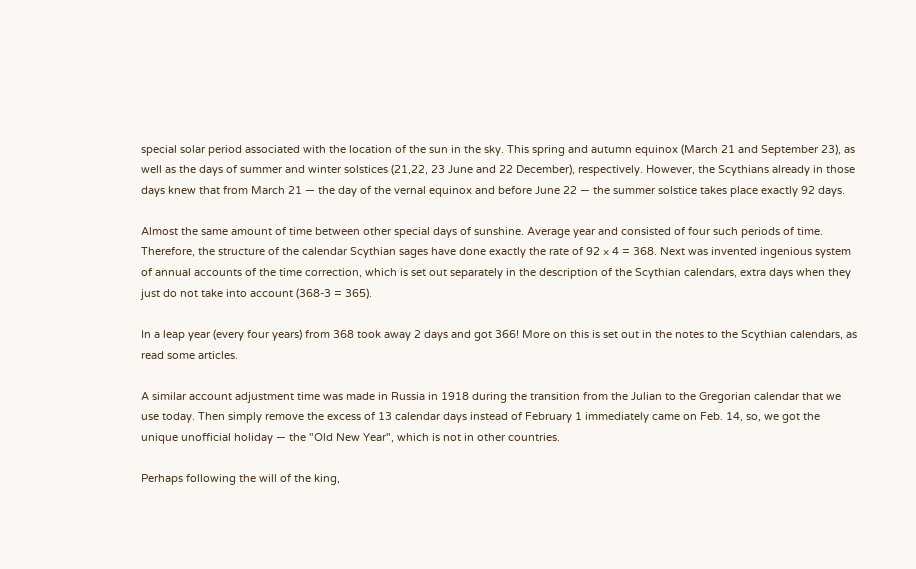special solar period associated with the location of the sun in the sky. This spring and autumn equinox (March 21 and September 23), as well as the days of summer and winter solstices (21,22, 23 June and 22 December), respectively. However, the Scythians already in those days knew that from March 21 — the day of the vernal equinox and before June 22 — the summer solstice takes place exactly 92 days.

Almost the same amount of time between other special days of sunshine. Average year and consisted of four such periods of time. Therefore, the structure of the calendar Scythian sages have done exactly the rate of 92 × 4 = 368. Next was invented ingenious system of annual accounts of the time correction, which is set out separately in the description of the Scythian calendars, extra days when they just do not take into account (368-3 = 365).

In a leap year (every four years) from 368 took away 2 days and got 366! More on this is set out in the notes to the Scythian calendars, as read some articles.

A similar account adjustment time was made in Russia in 1918 during the transition from the Julian to the Gregorian calendar that we use today. Then simply remove the excess of 13 calendar days instead of February 1 immediately came on Feb. 14, so, we got the unique unofficial holiday — the "Old New Year", which is not in other countries.

Perhaps following the will of the king,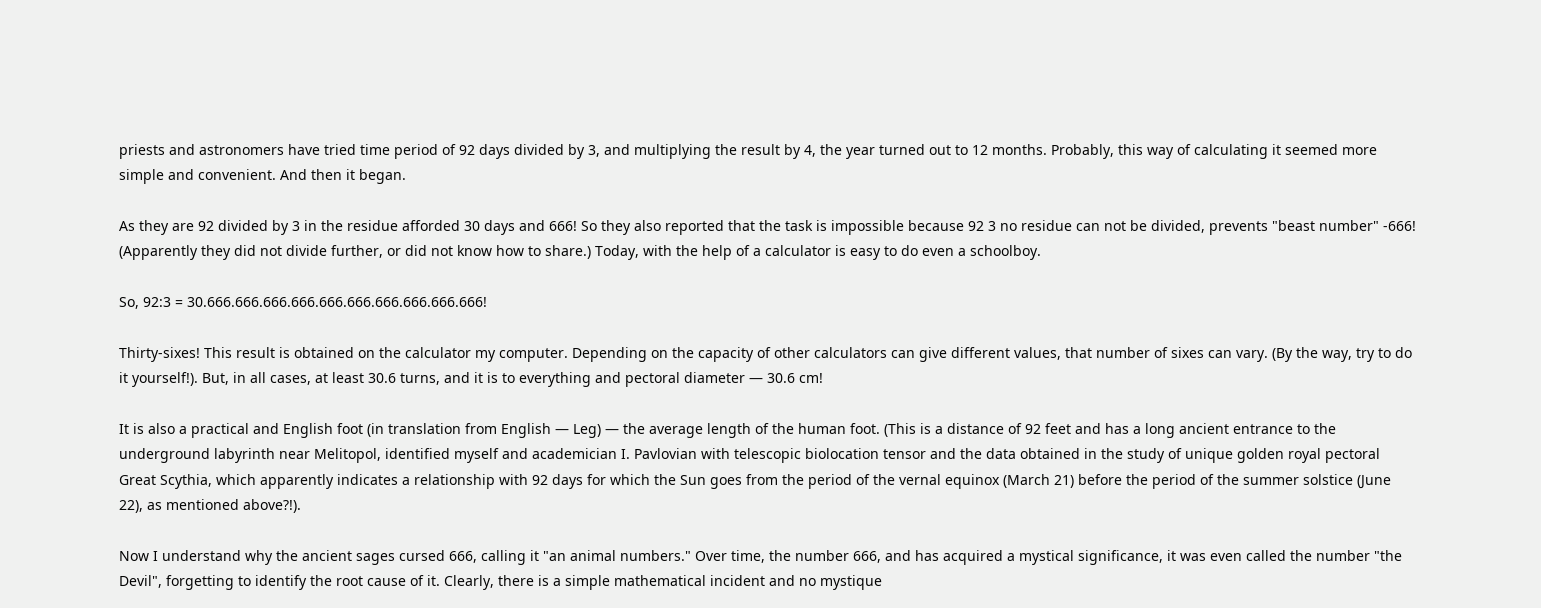priests and astronomers have tried time period of 92 days divided by 3, and multiplying the result by 4, the year turned out to 12 months. Probably, this way of calculating it seemed more simple and convenient. And then it began.

As they are 92 divided by 3 in the residue afforded 30 days and 666! So they also reported that the task is impossible because 92 3 no residue can not be divided, prevents "beast number" -666! (Apparently they did not divide further, or did not know how to share.) Today, with the help of a calculator is easy to do even a schoolboy.

So, 92:3 = 30.666.666.666.666.666.666.666.666.666.666!

Thirty-sixes! This result is obtained on the calculator my computer. Depending on the capacity of other calculators can give different values, that number of sixes can vary. (By the way, try to do it yourself!). But, in all cases, at least 30.6 turns, and it is to everything and pectoral diameter — 30.6 cm!

It is also a practical and English foot (in translation from English — Leg) — the average length of the human foot. (This is a distance of 92 feet and has a long ancient entrance to the underground labyrinth near Melitopol, identified myself and academician I. Pavlovian with telescopic biolocation tensor and the data obtained in the study of unique golden royal pectoral Great Scythia, which apparently indicates a relationship with 92 days for which the Sun goes from the period of the vernal equinox (March 21) before the period of the summer solstice (June 22), as mentioned above?!).

Now I understand why the ancient sages cursed 666, calling it "an animal numbers." Over time, the number 666, and has acquired a mystical significance, it was even called the number "the Devil", forgetting to identify the root cause of it. Clearly, there is a simple mathematical incident and no mystique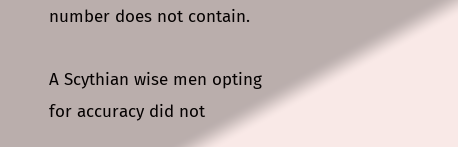number does not contain.

A Scythian wise men opting for accuracy did not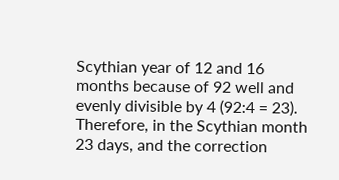Scythian year of 12 and 16 months because of 92 well and evenly divisible by 4 (92:4 = 23). Therefore, in the Scythian month 23 days, and the correction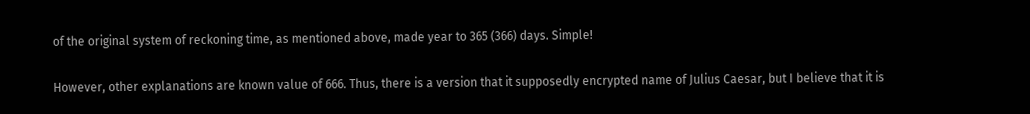of the original system of reckoning time, as mentioned above, made year to 365 (366) days. Simple!

However, other explanations are known value of 666. Thus, there is a version that it supposedly encrypted name of Julius Caesar, but I believe that it is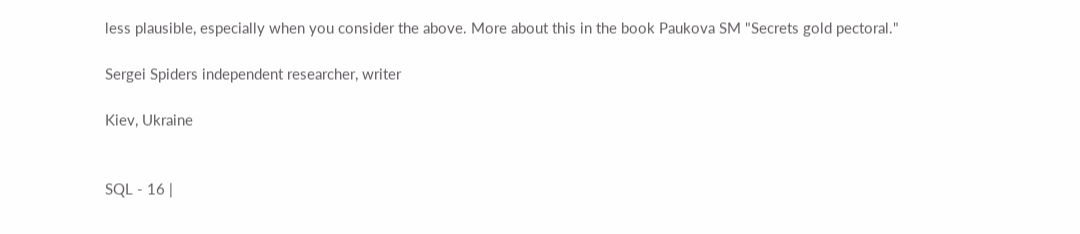less plausible, especially when you consider the above. More about this in the book Paukova SM "Secrets gold pectoral."

Sergei Spiders independent researcher, writer

Kiev, Ukraine


SQL - 16 |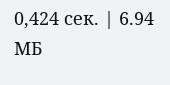0,424 сек. | 6.94 МБ